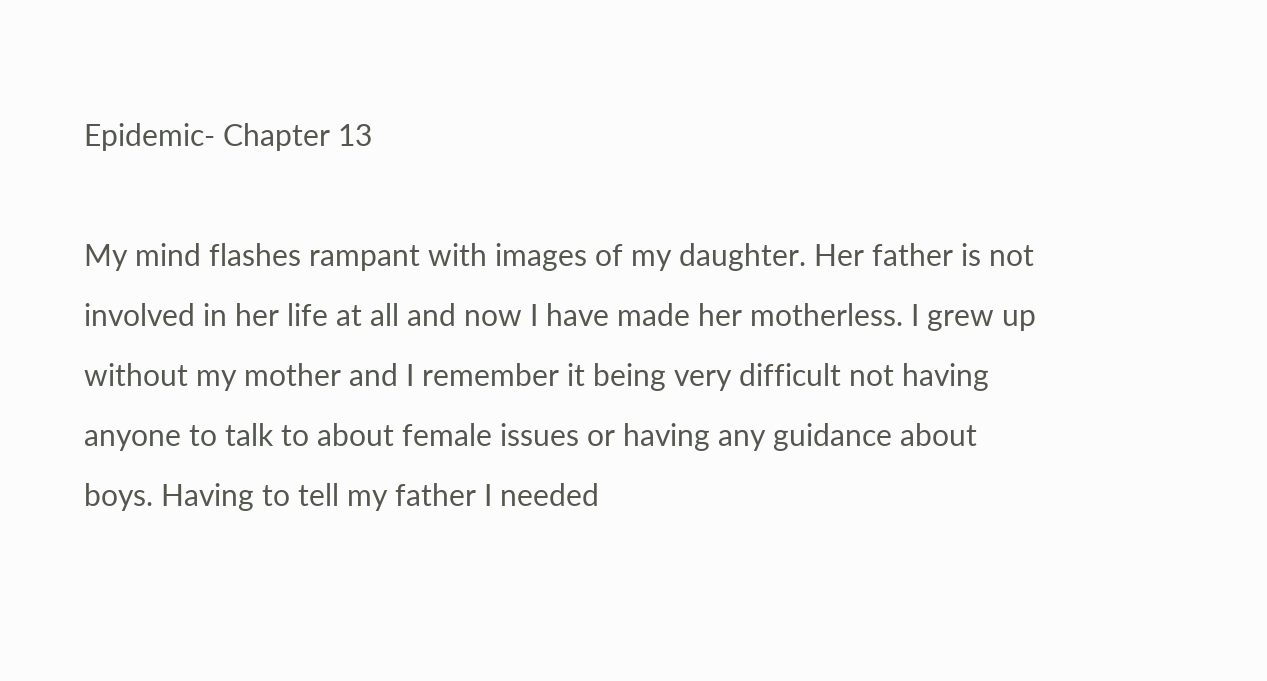Epidemic- Chapter 13

My mind flashes rampant with images of my daughter. Her father is not involved in her life at all and now I have made her motherless. I grew up without my mother and I remember it being very difficult not having anyone to talk to about female issues or having any guidance about boys. Having to tell my father I needed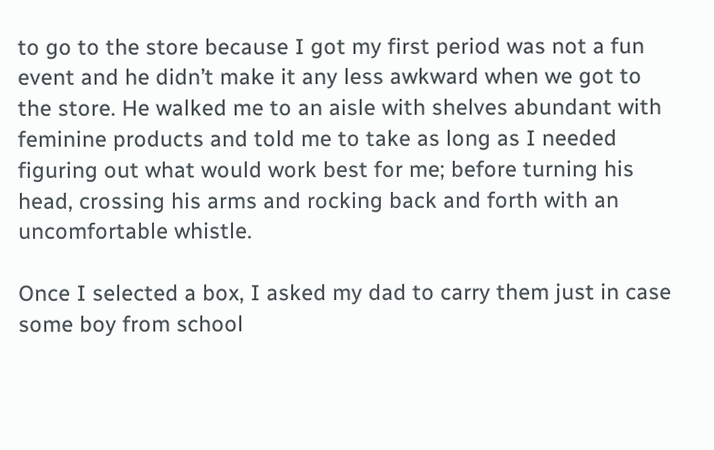to go to the store because I got my first period was not a fun event and he didn’t make it any less awkward when we got to the store. He walked me to an aisle with shelves abundant with feminine products and told me to take as long as I needed figuring out what would work best for me; before turning his head, crossing his arms and rocking back and forth with an uncomfortable whistle.

Once I selected a box, I asked my dad to carry them just in case some boy from school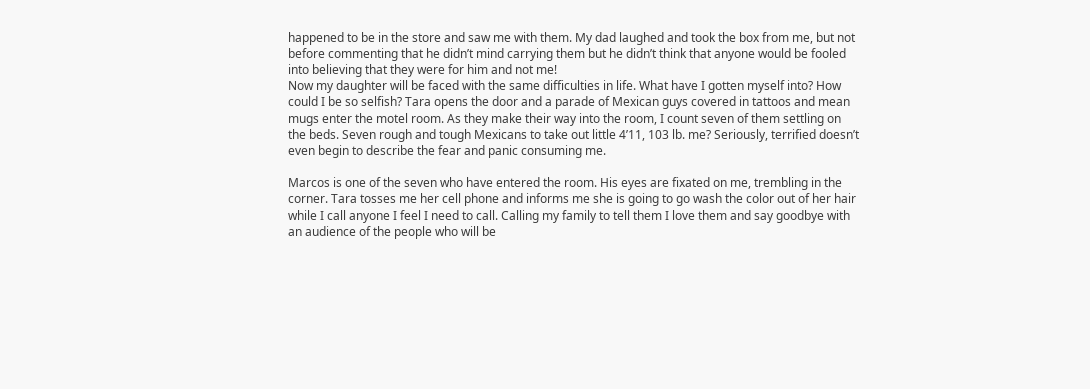happened to be in the store and saw me with them. My dad laughed and took the box from me, but not before commenting that he didn’t mind carrying them but he didn’t think that anyone would be fooled into believing that they were for him and not me!
Now my daughter will be faced with the same difficulties in life. What have I gotten myself into? How could I be so selfish? Tara opens the door and a parade of Mexican guys covered in tattoos and mean mugs enter the motel room. As they make their way into the room, I count seven of them settling on the beds. Seven rough and tough Mexicans to take out little 4’11, 103 lb. me? Seriously, terrified doesn’t even begin to describe the fear and panic consuming me.

Marcos is one of the seven who have entered the room. His eyes are fixated on me, trembling in the corner. Tara tosses me her cell phone and informs me she is going to go wash the color out of her hair while I call anyone I feel I need to call. Calling my family to tell them I love them and say goodbye with an audience of the people who will be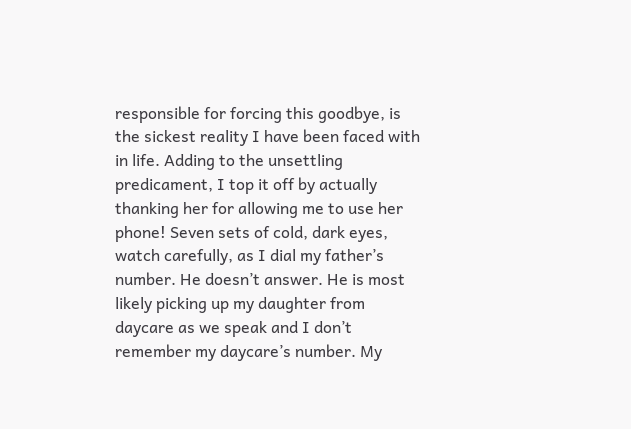responsible for forcing this goodbye, is the sickest reality I have been faced with in life. Adding to the unsettling predicament, I top it off by actually thanking her for allowing me to use her phone! Seven sets of cold, dark eyes, watch carefully, as I dial my father’s number. He doesn’t answer. He is most likely picking up my daughter from daycare as we speak and I don’t remember my daycare’s number. My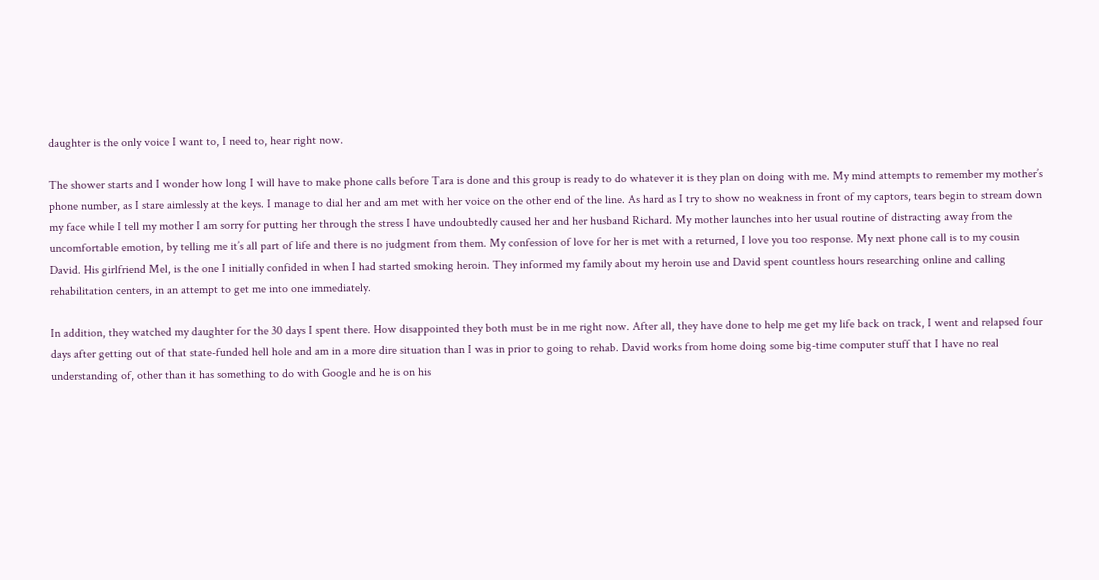daughter is the only voice I want to, I need to, hear right now.

The shower starts and I wonder how long I will have to make phone calls before Tara is done and this group is ready to do whatever it is they plan on doing with me. My mind attempts to remember my mother’s phone number, as I stare aimlessly at the keys. I manage to dial her and am met with her voice on the other end of the line. As hard as I try to show no weakness in front of my captors, tears begin to stream down my face while I tell my mother I am sorry for putting her through the stress I have undoubtedly caused her and her husband Richard. My mother launches into her usual routine of distracting away from the uncomfortable emotion, by telling me it’s all part of life and there is no judgment from them. My confession of love for her is met with a returned, I love you too response. My next phone call is to my cousin David. His girlfriend Mel, is the one I initially confided in when I had started smoking heroin. They informed my family about my heroin use and David spent countless hours researching online and calling rehabilitation centers, in an attempt to get me into one immediately.

In addition, they watched my daughter for the 30 days I spent there. How disappointed they both must be in me right now. After all, they have done to help me get my life back on track, I went and relapsed four days after getting out of that state-funded hell hole and am in a more dire situation than I was in prior to going to rehab. David works from home doing some big-time computer stuff that I have no real understanding of, other than it has something to do with Google and he is on his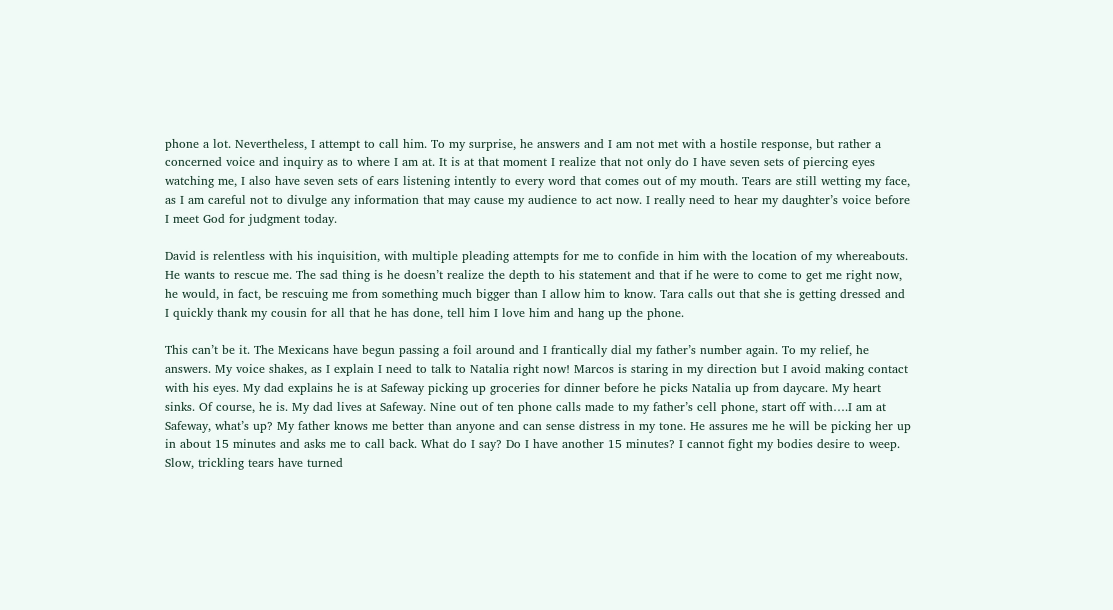phone a lot. Nevertheless, I attempt to call him. To my surprise, he answers and I am not met with a hostile response, but rather a concerned voice and inquiry as to where I am at. It is at that moment I realize that not only do I have seven sets of piercing eyes watching me, I also have seven sets of ears listening intently to every word that comes out of my mouth. Tears are still wetting my face, as I am careful not to divulge any information that may cause my audience to act now. I really need to hear my daughter’s voice before I meet God for judgment today.

David is relentless with his inquisition, with multiple pleading attempts for me to confide in him with the location of my whereabouts. He wants to rescue me. The sad thing is he doesn’t realize the depth to his statement and that if he were to come to get me right now, he would, in fact, be rescuing me from something much bigger than I allow him to know. Tara calls out that she is getting dressed and I quickly thank my cousin for all that he has done, tell him I love him and hang up the phone.

This can’t be it. The Mexicans have begun passing a foil around and I frantically dial my father’s number again. To my relief, he answers. My voice shakes, as I explain I need to talk to Natalia right now! Marcos is staring in my direction but I avoid making contact with his eyes. My dad explains he is at Safeway picking up groceries for dinner before he picks Natalia up from daycare. My heart sinks. Of course, he is. My dad lives at Safeway. Nine out of ten phone calls made to my father’s cell phone, start off with….I am at Safeway, what’s up? My father knows me better than anyone and can sense distress in my tone. He assures me he will be picking her up in about 15 minutes and asks me to call back. What do I say? Do I have another 15 minutes? I cannot fight my bodies desire to weep. Slow, trickling tears have turned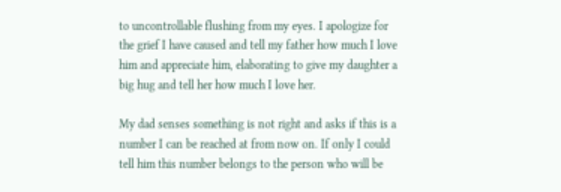to uncontrollable flushing from my eyes. I apologize for the grief I have caused and tell my father how much I love him and appreciate him, elaborating to give my daughter a big hug and tell her how much I love her.

My dad senses something is not right and asks if this is a number I can be reached at from now on. If only I could tell him this number belongs to the person who will be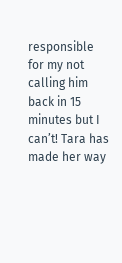responsible for my not calling him back in 15 minutes but I can’t! Tara has made her way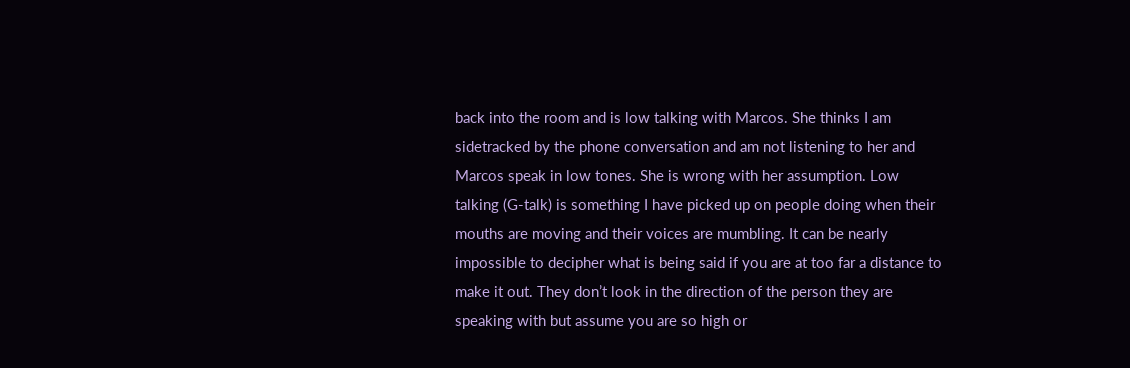back into the room and is low talking with Marcos. She thinks I am sidetracked by the phone conversation and am not listening to her and Marcos speak in low tones. She is wrong with her assumption. Low talking (G-talk) is something I have picked up on people doing when their mouths are moving and their voices are mumbling. It can be nearly impossible to decipher what is being said if you are at too far a distance to make it out. They don’t look in the direction of the person they are speaking with but assume you are so high or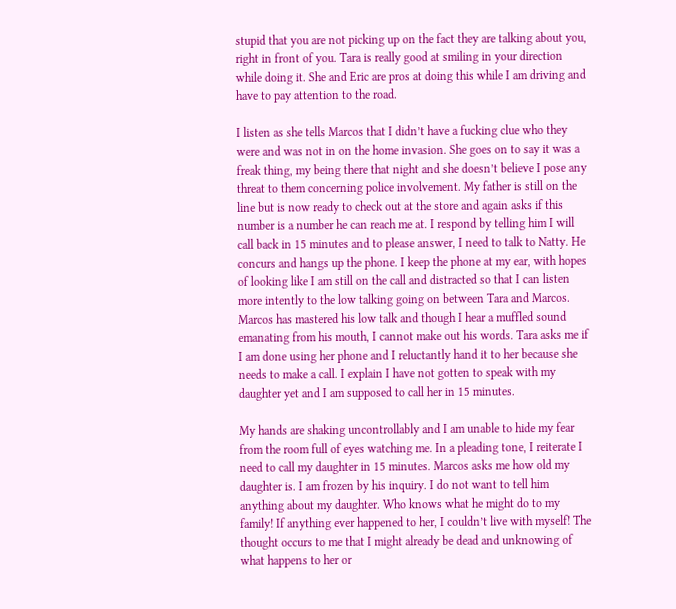stupid that you are not picking up on the fact they are talking about you, right in front of you. Tara is really good at smiling in your direction while doing it. She and Eric are pros at doing this while I am driving and have to pay attention to the road.

I listen as she tells Marcos that I didn’t have a fucking clue who they were and was not in on the home invasion. She goes on to say it was a freak thing, my being there that night and she doesn’t believe I pose any threat to them concerning police involvement. My father is still on the line but is now ready to check out at the store and again asks if this number is a number he can reach me at. I respond by telling him I will call back in 15 minutes and to please answer, I need to talk to Natty. He concurs and hangs up the phone. I keep the phone at my ear, with hopes of looking like I am still on the call and distracted so that I can listen more intently to the low talking going on between Tara and Marcos. Marcos has mastered his low talk and though I hear a muffled sound emanating from his mouth, I cannot make out his words. Tara asks me if I am done using her phone and I reluctantly hand it to her because she needs to make a call. I explain I have not gotten to speak with my daughter yet and I am supposed to call her in 15 minutes.

My hands are shaking uncontrollably and I am unable to hide my fear from the room full of eyes watching me. In a pleading tone, I reiterate I need to call my daughter in 15 minutes. Marcos asks me how old my daughter is. I am frozen by his inquiry. I do not want to tell him anything about my daughter. Who knows what he might do to my family! If anything ever happened to her, I couldn’t live with myself! The thought occurs to me that I might already be dead and unknowing of what happens to her or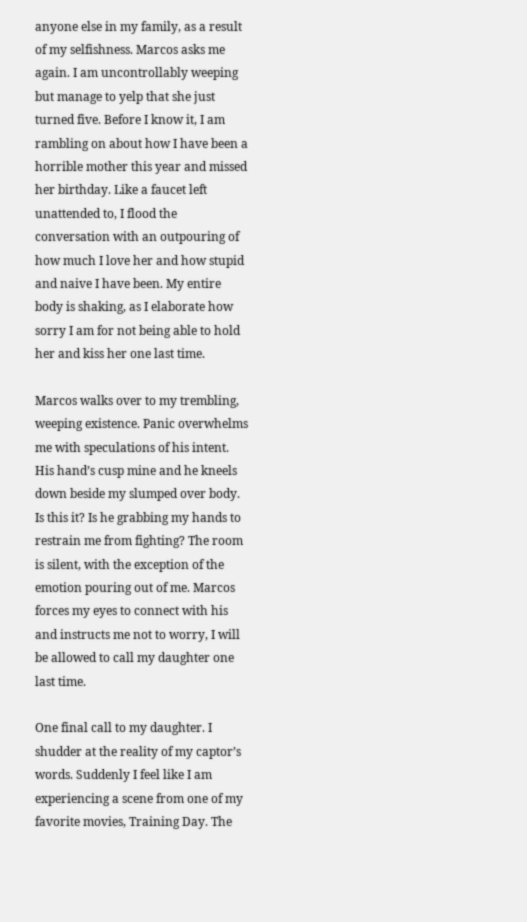anyone else in my family, as a result of my selfishness. Marcos asks me again. I am uncontrollably weeping but manage to yelp that she just turned five. Before I know it, I am rambling on about how I have been a horrible mother this year and missed her birthday. Like a faucet left unattended to, I flood the conversation with an outpouring of how much I love her and how stupid and naive I have been. My entire body is shaking, as I elaborate how sorry I am for not being able to hold her and kiss her one last time.

Marcos walks over to my trembling, weeping existence. Panic overwhelms me with speculations of his intent. His hand’s cusp mine and he kneels down beside my slumped over body. Is this it? Is he grabbing my hands to restrain me from fighting? The room is silent, with the exception of the emotion pouring out of me. Marcos forces my eyes to connect with his and instructs me not to worry, I will be allowed to call my daughter one last time.

One final call to my daughter. I shudder at the reality of my captor’s words. Suddenly I feel like I am experiencing a scene from one of my favorite movies, Training Day. The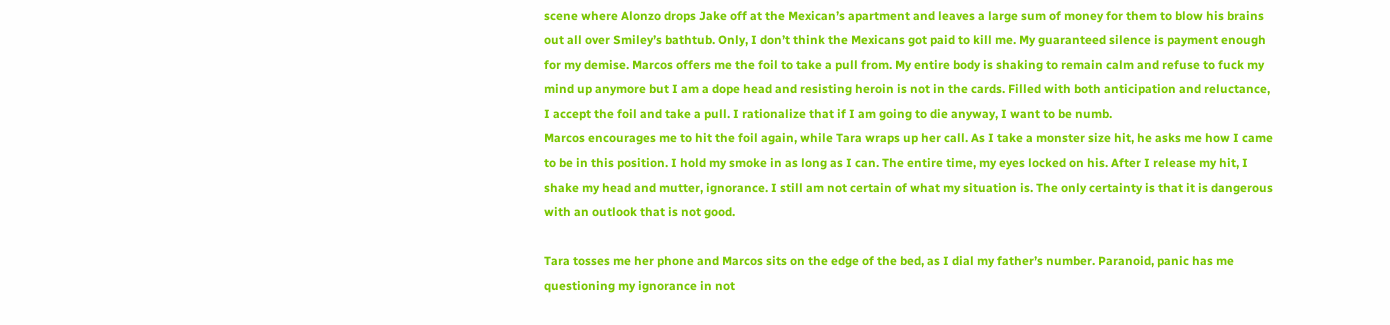scene where Alonzo drops Jake off at the Mexican’s apartment and leaves a large sum of money for them to blow his brains out all over Smiley’s bathtub. Only, I don’t think the Mexicans got paid to kill me. My guaranteed silence is payment enough for my demise. Marcos offers me the foil to take a pull from. My entire body is shaking to remain calm and refuse to fuck my mind up anymore but I am a dope head and resisting heroin is not in the cards. Filled with both anticipation and reluctance, I accept the foil and take a pull. I rationalize that if I am going to die anyway, I want to be numb.
Marcos encourages me to hit the foil again, while Tara wraps up her call. As I take a monster size hit, he asks me how I came to be in this position. I hold my smoke in as long as I can. The entire time, my eyes locked on his. After I release my hit, I shake my head and mutter, ignorance. I still am not certain of what my situation is. The only certainty is that it is dangerous with an outlook that is not good.

Tara tosses me her phone and Marcos sits on the edge of the bed, as I dial my father’s number. Paranoid, panic has me questioning my ignorance in not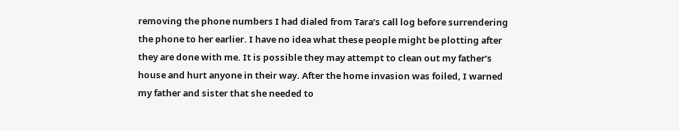removing the phone numbers I had dialed from Tara’s call log before surrendering the phone to her earlier. I have no idea what these people might be plotting after they are done with me. It is possible they may attempt to clean out my father’s house and hurt anyone in their way. After the home invasion was foiled, I warned my father and sister that she needed to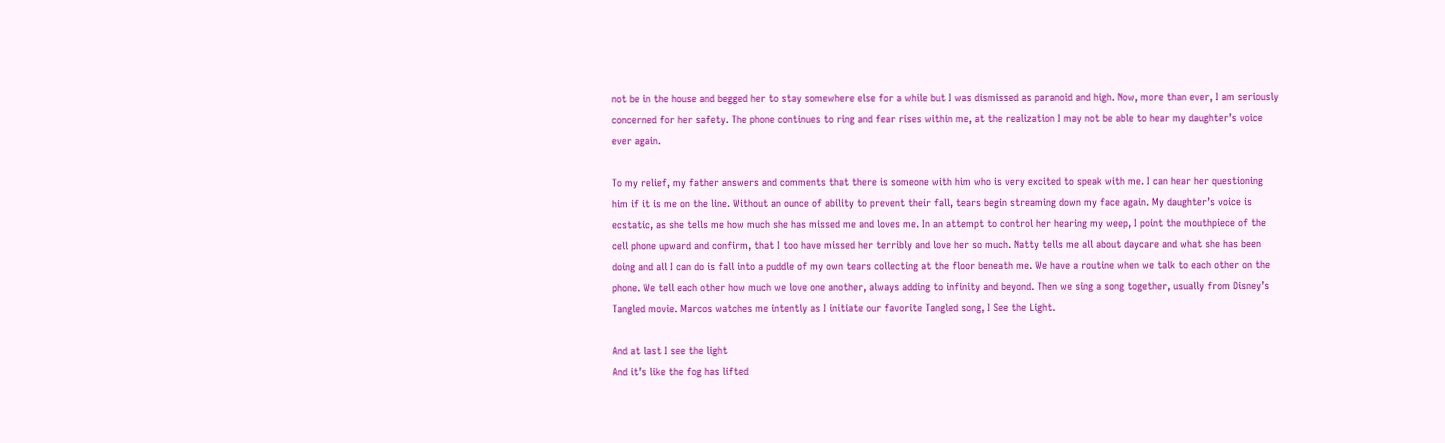not be in the house and begged her to stay somewhere else for a while but I was dismissed as paranoid and high. Now, more than ever, I am seriously concerned for her safety. The phone continues to ring and fear rises within me, at the realization I may not be able to hear my daughter’s voice ever again.

To my relief, my father answers and comments that there is someone with him who is very excited to speak with me. I can hear her questioning him if it is me on the line. Without an ounce of ability to prevent their fall, tears begin streaming down my face again. My daughter’s voice is ecstatic, as she tells me how much she has missed me and loves me. In an attempt to control her hearing my weep, I point the mouthpiece of the cell phone upward and confirm, that I too have missed her terribly and love her so much. Natty tells me all about daycare and what she has been doing and all I can do is fall into a puddle of my own tears collecting at the floor beneath me. We have a routine when we talk to each other on the phone. We tell each other how much we love one another, always adding to infinity and beyond. Then we sing a song together, usually from Disney’s Tangled movie. Marcos watches me intently as I initiate our favorite Tangled song, I See the Light.

And at last I see the light
And it’s like the fog has lifted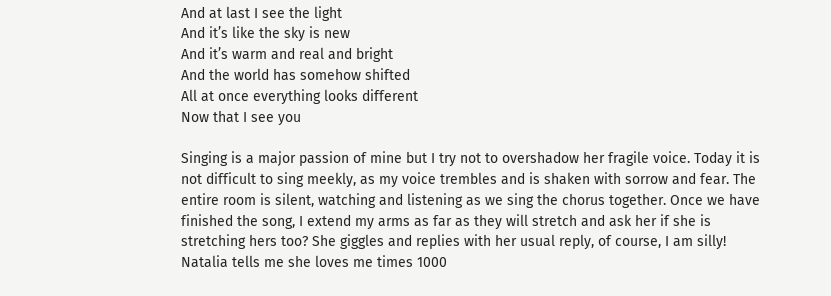And at last I see the light
And it’s like the sky is new
And it’s warm and real and bright
And the world has somehow shifted
All at once everything looks different
Now that I see you

Singing is a major passion of mine but I try not to overshadow her fragile voice. Today it is not difficult to sing meekly, as my voice trembles and is shaken with sorrow and fear. The entire room is silent, watching and listening as we sing the chorus together. Once we have finished the song, I extend my arms as far as they will stretch and ask her if she is stretching hers too? She giggles and replies with her usual reply, of course, I am silly! Natalia tells me she loves me times 1000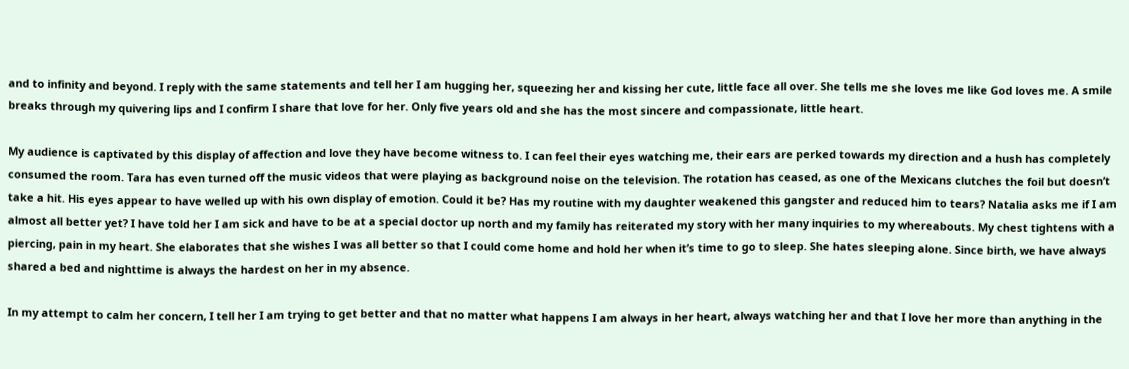and to infinity and beyond. I reply with the same statements and tell her I am hugging her, squeezing her and kissing her cute, little face all over. She tells me she loves me like God loves me. A smile breaks through my quivering lips and I confirm I share that love for her. Only five years old and she has the most sincere and compassionate, little heart.

My audience is captivated by this display of affection and love they have become witness to. I can feel their eyes watching me, their ears are perked towards my direction and a hush has completely consumed the room. Tara has even turned off the music videos that were playing as background noise on the television. The rotation has ceased, as one of the Mexicans clutches the foil but doesn’t take a hit. His eyes appear to have welled up with his own display of emotion. Could it be? Has my routine with my daughter weakened this gangster and reduced him to tears? Natalia asks me if I am almost all better yet? I have told her I am sick and have to be at a special doctor up north and my family has reiterated my story with her many inquiries to my whereabouts. My chest tightens with a piercing, pain in my heart. She elaborates that she wishes I was all better so that I could come home and hold her when it’s time to go to sleep. She hates sleeping alone. Since birth, we have always shared a bed and nighttime is always the hardest on her in my absence.

In my attempt to calm her concern, I tell her I am trying to get better and that no matter what happens I am always in her heart, always watching her and that I love her more than anything in the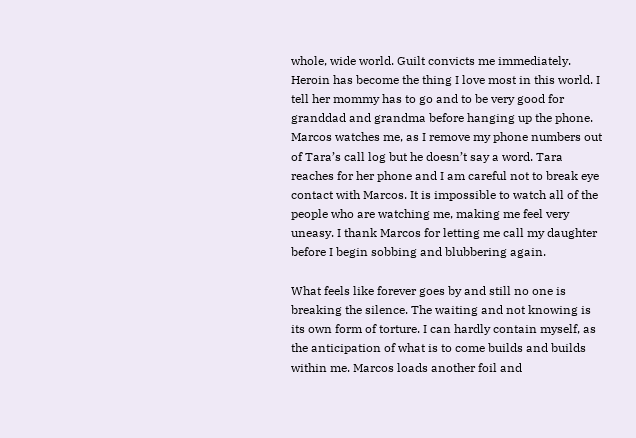whole, wide world. Guilt convicts me immediately. Heroin has become the thing I love most in this world. I tell her mommy has to go and to be very good for granddad and grandma before hanging up the phone. Marcos watches me, as I remove my phone numbers out of Tara’s call log but he doesn’t say a word. Tara reaches for her phone and I am careful not to break eye contact with Marcos. It is impossible to watch all of the people who are watching me, making me feel very uneasy. I thank Marcos for letting me call my daughter before I begin sobbing and blubbering again.

What feels like forever goes by and still no one is breaking the silence. The waiting and not knowing is its own form of torture. I can hardly contain myself, as the anticipation of what is to come builds and builds within me. Marcos loads another foil and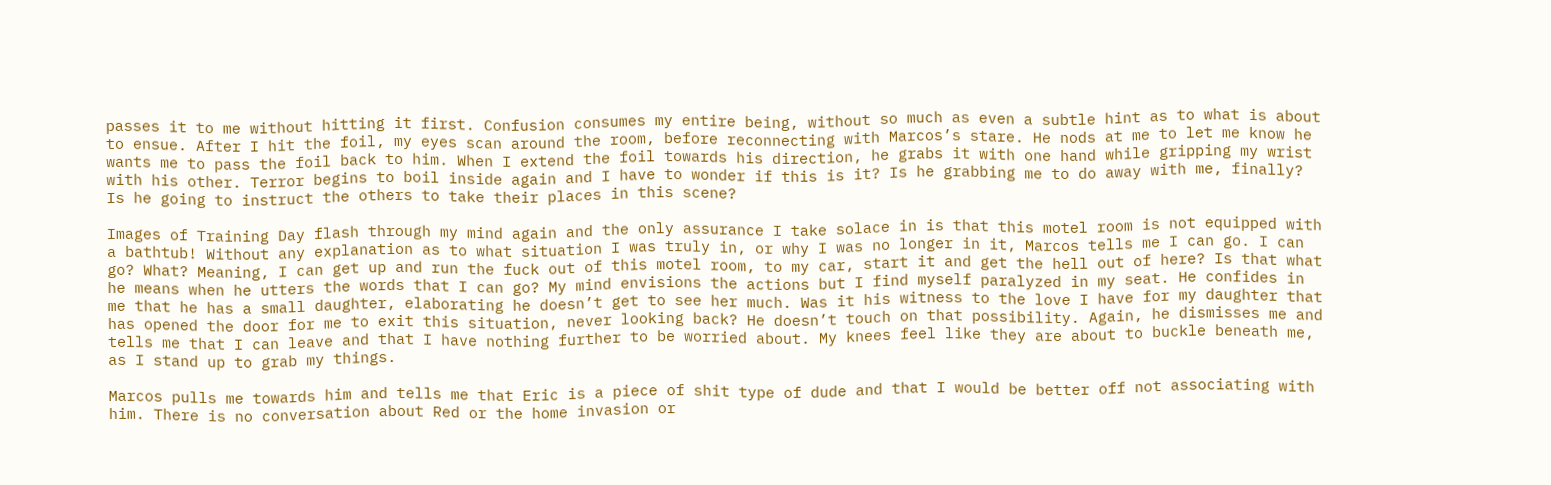passes it to me without hitting it first. Confusion consumes my entire being, without so much as even a subtle hint as to what is about to ensue. After I hit the foil, my eyes scan around the room, before reconnecting with Marcos’s stare. He nods at me to let me know he wants me to pass the foil back to him. When I extend the foil towards his direction, he grabs it with one hand while gripping my wrist with his other. Terror begins to boil inside again and I have to wonder if this is it? Is he grabbing me to do away with me, finally? Is he going to instruct the others to take their places in this scene?

Images of Training Day flash through my mind again and the only assurance I take solace in is that this motel room is not equipped with a bathtub! Without any explanation as to what situation I was truly in, or why I was no longer in it, Marcos tells me I can go. I can go? What? Meaning, I can get up and run the fuck out of this motel room, to my car, start it and get the hell out of here? Is that what he means when he utters the words that I can go? My mind envisions the actions but I find myself paralyzed in my seat. He confides in me that he has a small daughter, elaborating he doesn’t get to see her much. Was it his witness to the love I have for my daughter that has opened the door for me to exit this situation, never looking back? He doesn’t touch on that possibility. Again, he dismisses me and tells me that I can leave and that I have nothing further to be worried about. My knees feel like they are about to buckle beneath me, as I stand up to grab my things.

Marcos pulls me towards him and tells me that Eric is a piece of shit type of dude and that I would be better off not associating with him. There is no conversation about Red or the home invasion or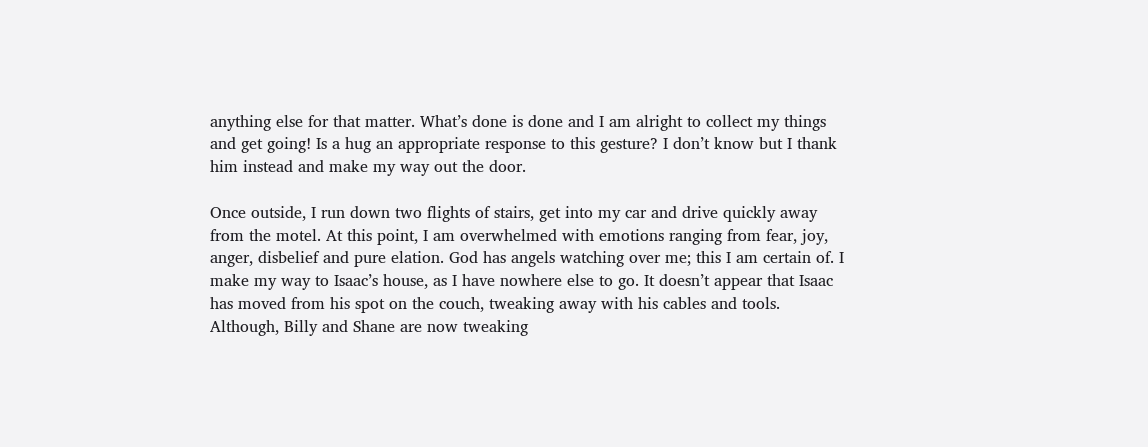anything else for that matter. What’s done is done and I am alright to collect my things and get going! Is a hug an appropriate response to this gesture? I don’t know but I thank him instead and make my way out the door.

Once outside, I run down two flights of stairs, get into my car and drive quickly away from the motel. At this point, I am overwhelmed with emotions ranging from fear, joy, anger, disbelief and pure elation. God has angels watching over me; this I am certain of. I make my way to Isaac’s house, as I have nowhere else to go. It doesn’t appear that Isaac has moved from his spot on the couch, tweaking away with his cables and tools. Although, Billy and Shane are now tweaking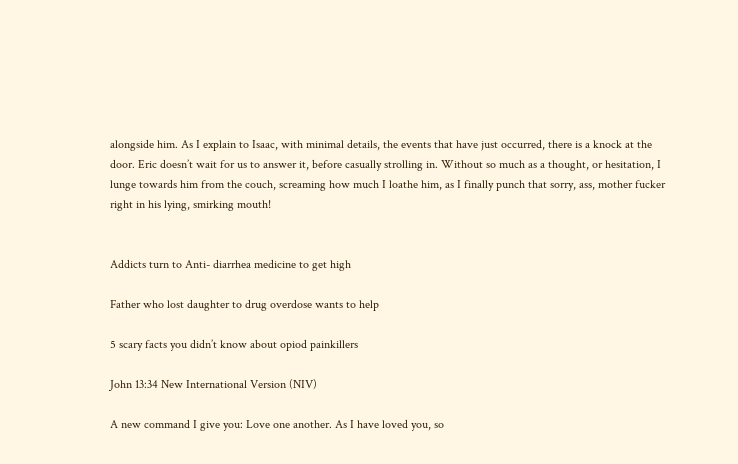alongside him. As I explain to Isaac, with minimal details, the events that have just occurred, there is a knock at the door. Eric doesn’t wait for us to answer it, before casually strolling in. Without so much as a thought, or hesitation, I lunge towards him from the couch, screaming how much I loathe him, as I finally punch that sorry, ass, mother fucker right in his lying, smirking mouth!


Addicts turn to Anti- diarrhea medicine to get high

Father who lost daughter to drug overdose wants to help

5 scary facts you didn’t know about opiod painkillers

John 13:34 New International Version (NIV)

A new command I give you: Love one another. As I have loved you, so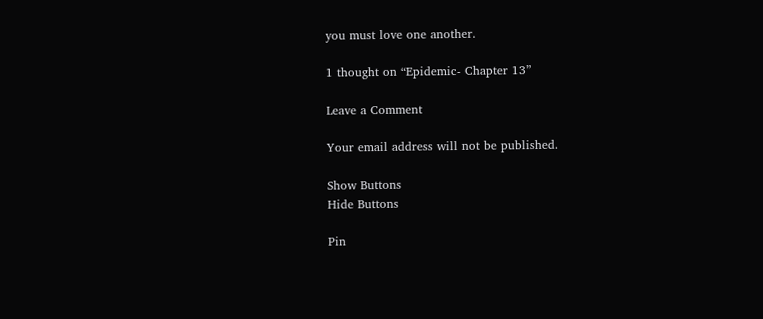you must love one another.

1 thought on “Epidemic- Chapter 13”

Leave a Comment

Your email address will not be published.

Show Buttons
Hide Buttons

Pin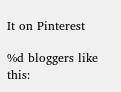It on Pinterest

%d bloggers like this: